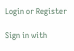Login or Register

Sign in with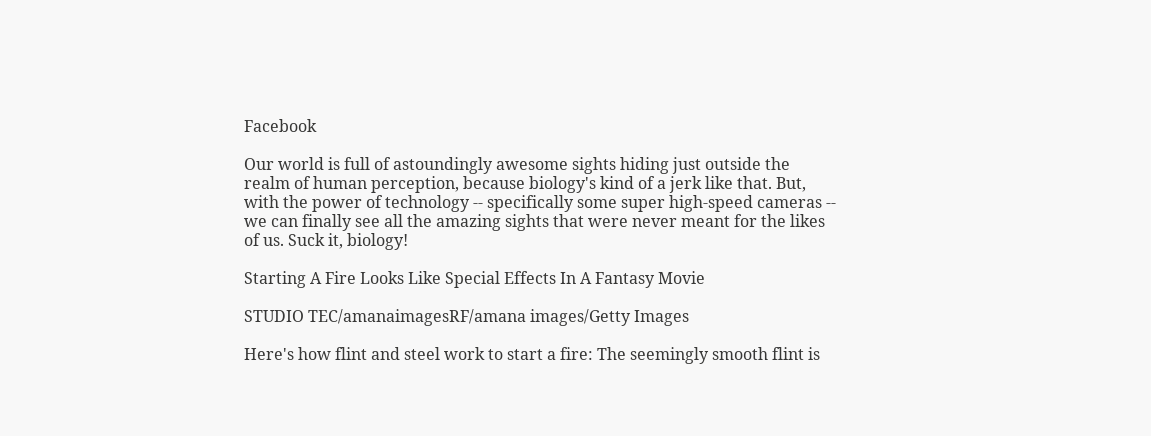Facebook

Our world is full of astoundingly awesome sights hiding just outside the realm of human perception, because biology's kind of a jerk like that. But, with the power of technology -- specifically some super high-speed cameras -- we can finally see all the amazing sights that were never meant for the likes of us. Suck it, biology!

Starting A Fire Looks Like Special Effects In A Fantasy Movie

STUDIO TEC/amanaimagesRF/amana images/Getty Images

Here's how flint and steel work to start a fire: The seemingly smooth flint is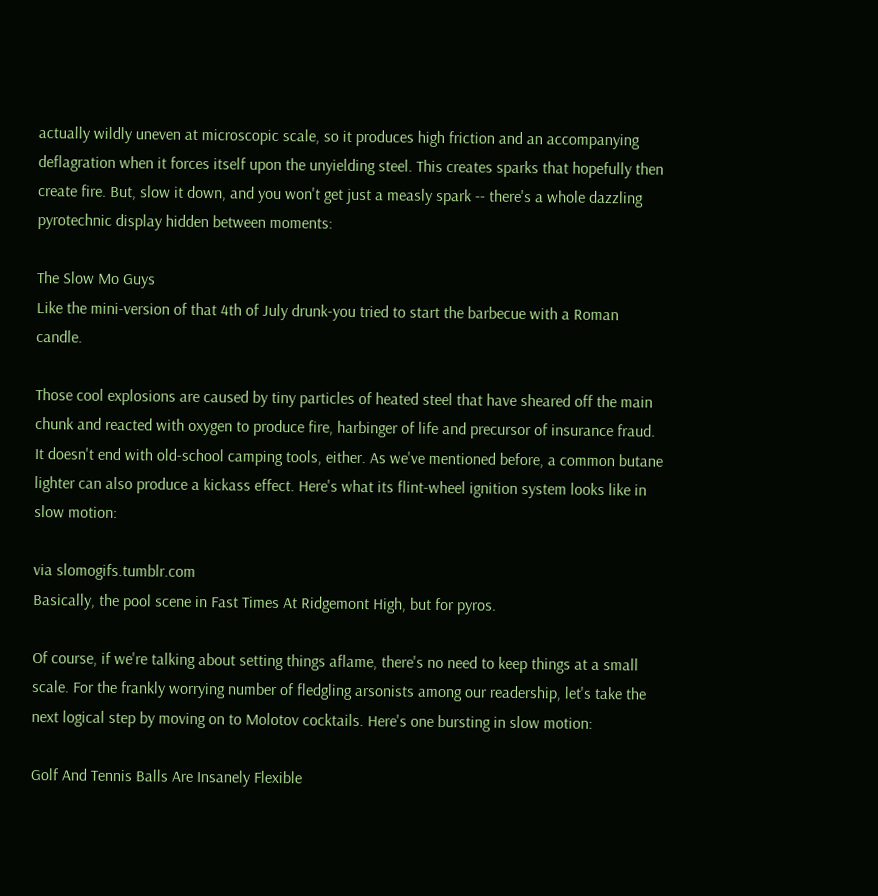actually wildly uneven at microscopic scale, so it produces high friction and an accompanying deflagration when it forces itself upon the unyielding steel. This creates sparks that hopefully then create fire. But, slow it down, and you won't get just a measly spark -- there's a whole dazzling pyrotechnic display hidden between moments:

The Slow Mo Guys
Like the mini-version of that 4th of July drunk-you tried to start the barbecue with a Roman candle.

Those cool explosions are caused by tiny particles of heated steel that have sheared off the main chunk and reacted with oxygen to produce fire, harbinger of life and precursor of insurance fraud. It doesn't end with old-school camping tools, either. As we've mentioned before, a common butane lighter can also produce a kickass effect. Here's what its flint-wheel ignition system looks like in slow motion:

via slomogifs.tumblr.com
Basically, the pool scene in Fast Times At Ridgemont High, but for pyros.

Of course, if we're talking about setting things aflame, there's no need to keep things at a small scale. For the frankly worrying number of fledgling arsonists among our readership, let's take the next logical step by moving on to Molotov cocktails. Here's one bursting in slow motion:

Golf And Tennis Balls Are Insanely Flexible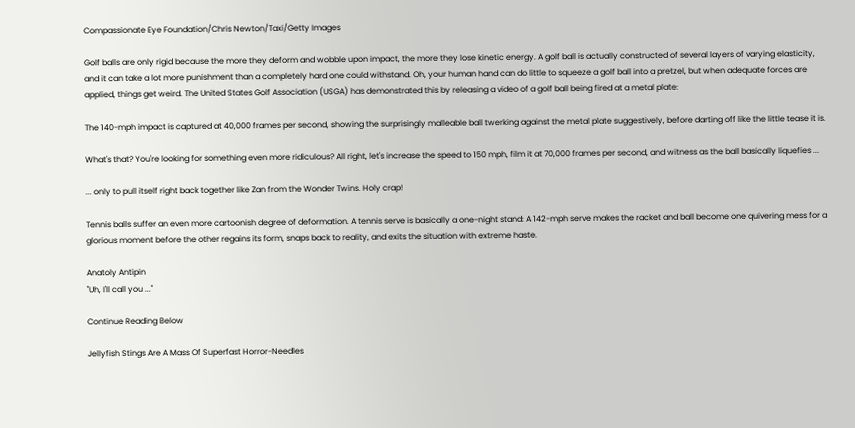Compassionate Eye Foundation/Chris Newton/Taxi/Getty Images

Golf balls are only rigid because the more they deform and wobble upon impact, the more they lose kinetic energy. A golf ball is actually constructed of several layers of varying elasticity, and it can take a lot more punishment than a completely hard one could withstand. Oh, your human hand can do little to squeeze a golf ball into a pretzel, but when adequate forces are applied, things get weird. The United States Golf Association (USGA) has demonstrated this by releasing a video of a golf ball being fired at a metal plate:

The 140-mph impact is captured at 40,000 frames per second, showing the surprisingly malleable ball twerking against the metal plate suggestively, before darting off like the little tease it is.

What's that? You're looking for something even more ridiculous? All right, let's increase the speed to 150 mph, film it at 70,000 frames per second, and witness as the ball basically liquefies ...

... only to pull itself right back together like Zan from the Wonder Twins. Holy crap!

Tennis balls suffer an even more cartoonish degree of deformation. A tennis serve is basically a one-night stand: A 142-mph serve makes the racket and ball become one quivering mess for a glorious moment before the other regains its form, snaps back to reality, and exits the situation with extreme haste.

Anatoly Antipin
"Uh, I'll call you ..."

Continue Reading Below

Jellyfish Stings Are A Mass Of Superfast Horror-Needles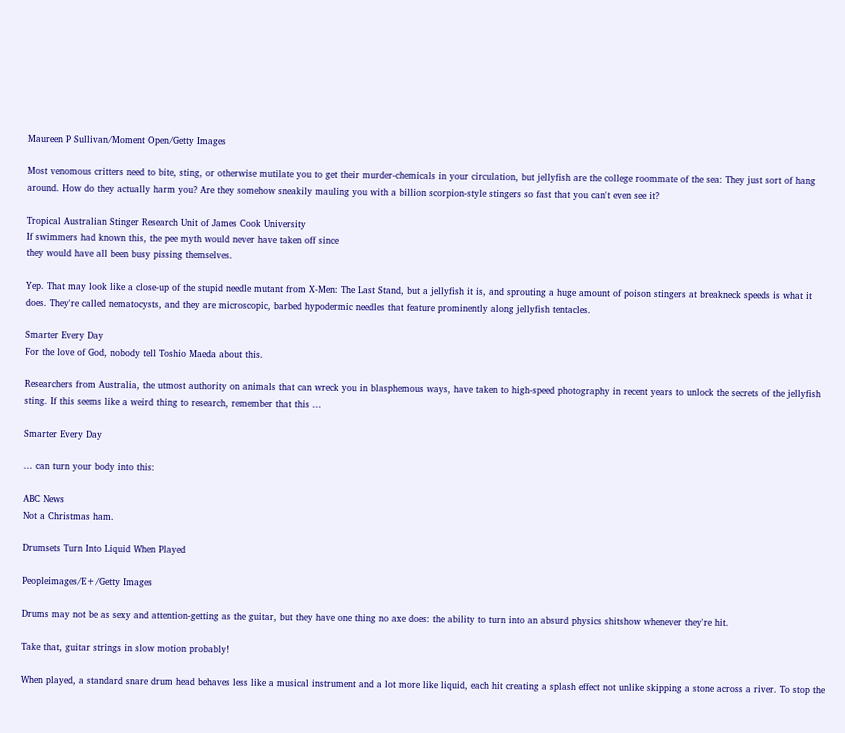Maureen P Sullivan/Moment Open/Getty Images

Most venomous critters need to bite, sting, or otherwise mutilate you to get their murder-chemicals in your circulation, but jellyfish are the college roommate of the sea: They just sort of hang around. How do they actually harm you? Are they somehow sneakily mauling you with a billion scorpion-style stingers so fast that you can't even see it?

Tropical Australian Stinger Research Unit of James Cook University
If swimmers had known this, the pee myth would never have taken off since
they would have all been busy pissing themselves.

Yep. That may look like a close-up of the stupid needle mutant from X-Men: The Last Stand, but a jellyfish it is, and sprouting a huge amount of poison stingers at breakneck speeds is what it does. They're called nematocysts, and they are microscopic, barbed hypodermic needles that feature prominently along jellyfish tentacles.

Smarter Every Day
For the love of God, nobody tell Toshio Maeda about this.

Researchers from Australia, the utmost authority on animals that can wreck you in blasphemous ways, have taken to high-speed photography in recent years to unlock the secrets of the jellyfish sting. If this seems like a weird thing to research, remember that this ...

Smarter Every Day

... can turn your body into this:

ABC News
Not a Christmas ham.

Drumsets Turn Into Liquid When Played

Peopleimages/E+/Getty Images

Drums may not be as sexy and attention-getting as the guitar, but they have one thing no axe does: the ability to turn into an absurd physics shitshow whenever they're hit.

Take that, guitar strings in slow motion probably!

When played, a standard snare drum head behaves less like a musical instrument and a lot more like liquid, each hit creating a splash effect not unlike skipping a stone across a river. To stop the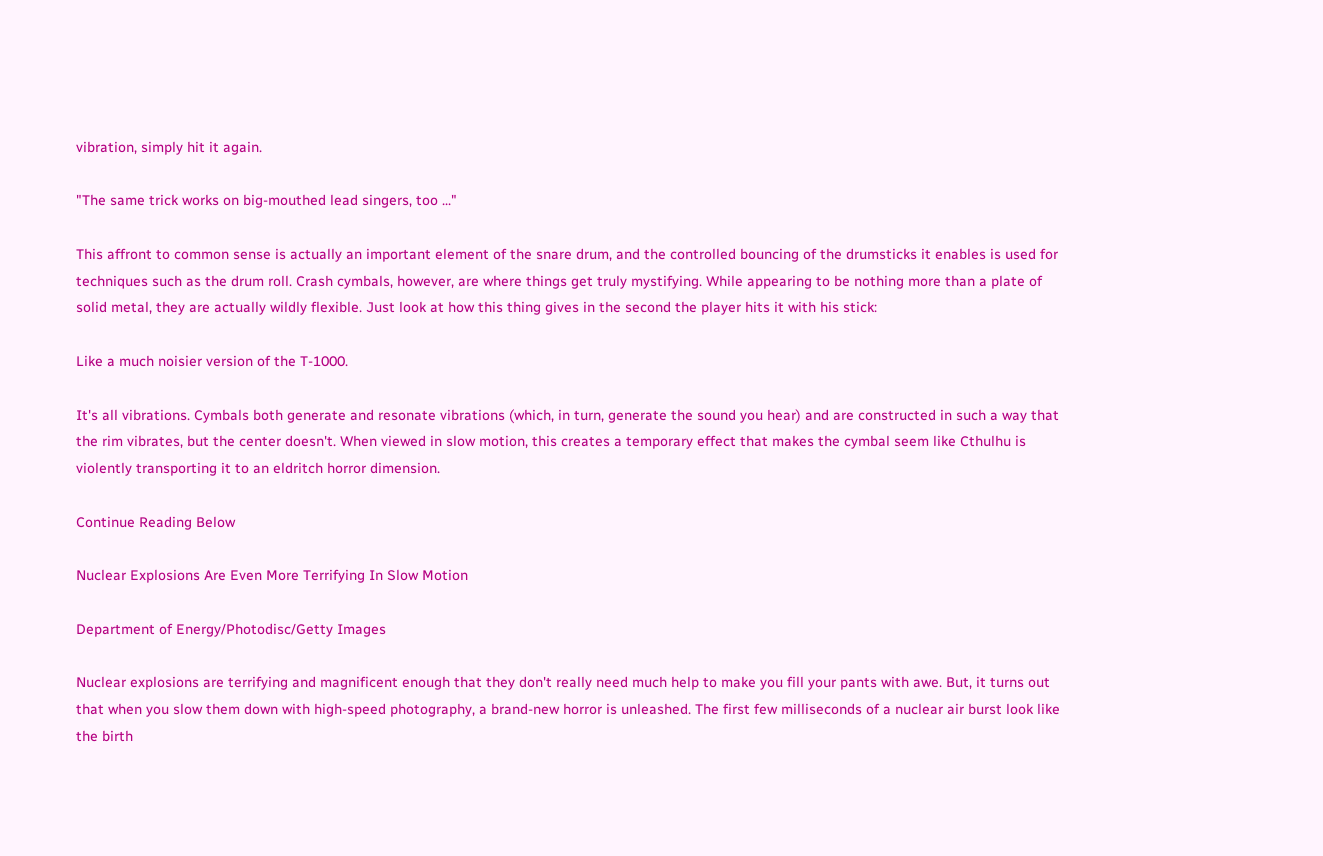vibration, simply hit it again.

"The same trick works on big-mouthed lead singers, too ..."

This affront to common sense is actually an important element of the snare drum, and the controlled bouncing of the drumsticks it enables is used for techniques such as the drum roll. Crash cymbals, however, are where things get truly mystifying. While appearing to be nothing more than a plate of solid metal, they are actually wildly flexible. Just look at how this thing gives in the second the player hits it with his stick:

Like a much noisier version of the T-1000.

It's all vibrations. Cymbals both generate and resonate vibrations (which, in turn, generate the sound you hear) and are constructed in such a way that the rim vibrates, but the center doesn't. When viewed in slow motion, this creates a temporary effect that makes the cymbal seem like Cthulhu is violently transporting it to an eldritch horror dimension.

Continue Reading Below

Nuclear Explosions Are Even More Terrifying In Slow Motion

Department of Energy/Photodisc/Getty Images

Nuclear explosions are terrifying and magnificent enough that they don't really need much help to make you fill your pants with awe. But, it turns out that when you slow them down with high-speed photography, a brand-new horror is unleashed. The first few milliseconds of a nuclear air burst look like the birth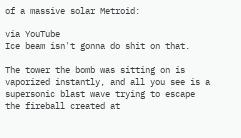of a massive solar Metroid:

via YouTube
Ice beam isn't gonna do shit on that.

The tower the bomb was sitting on is vaporized instantly, and all you see is a supersonic blast wave trying to escape the fireball created at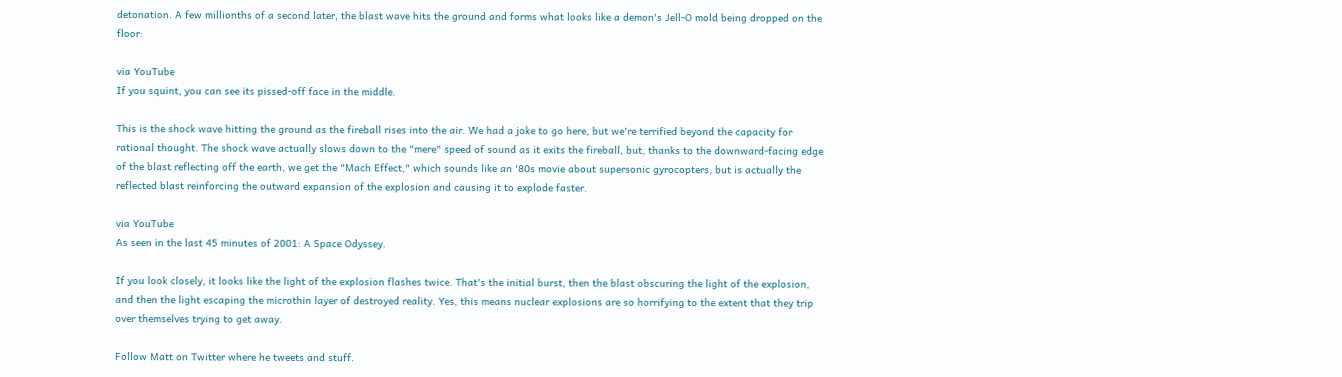detonation. A few millionths of a second later, the blast wave hits the ground and forms what looks like a demon's Jell-O mold being dropped on the floor:

via YouTube
If you squint, you can see its pissed-off face in the middle.

This is the shock wave hitting the ground as the fireball rises into the air. We had a joke to go here, but we're terrified beyond the capacity for rational thought. The shock wave actually slows down to the "mere" speed of sound as it exits the fireball, but, thanks to the downward-facing edge of the blast reflecting off the earth, we get the "Mach Effect," which sounds like an '80s movie about supersonic gyrocopters, but is actually the reflected blast reinforcing the outward expansion of the explosion and causing it to explode faster.

via YouTube
As seen in the last 45 minutes of 2001: A Space Odyssey.

If you look closely, it looks like the light of the explosion flashes twice. That's the initial burst, then the blast obscuring the light of the explosion, and then the light escaping the microthin layer of destroyed reality. Yes, this means nuclear explosions are so horrifying to the extent that they trip over themselves trying to get away.

Follow Matt on Twitter where he tweets and stuff.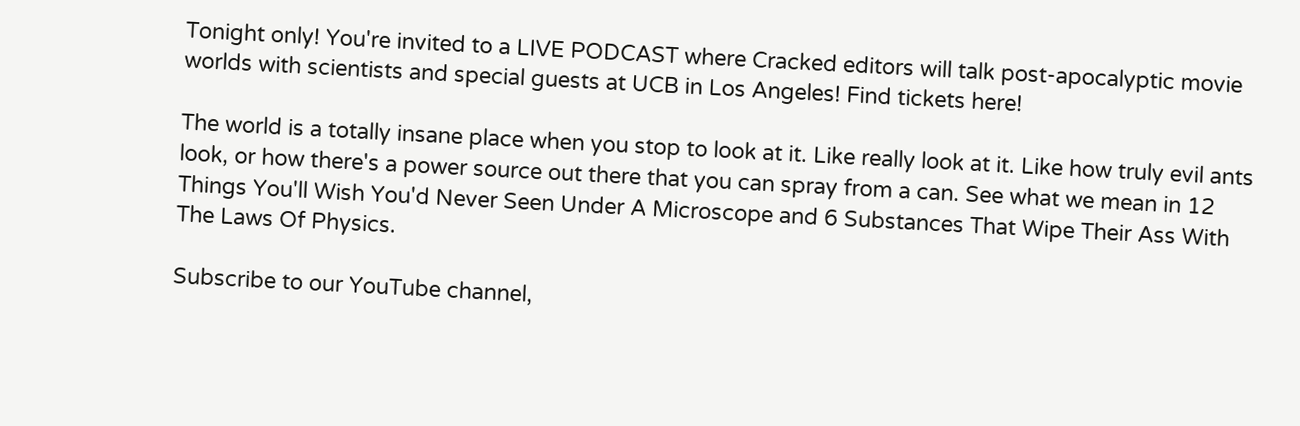Tonight only! You're invited to a LIVE PODCAST where Cracked editors will talk post-apocalyptic movie worlds with scientists and special guests at UCB in Los Angeles! Find tickets here!

The world is a totally insane place when you stop to look at it. Like really look at it. Like how truly evil ants look, or how there's a power source out there that you can spray from a can. See what we mean in 12 Things You'll Wish You'd Never Seen Under A Microscope and 6 Substances That Wipe Their Ass With The Laws Of Physics.

Subscribe to our YouTube channel,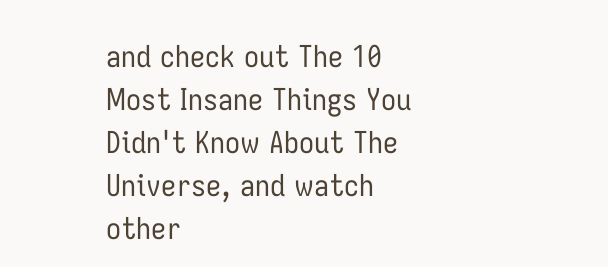and check out The 10 Most Insane Things You Didn't Know About The Universe, and watch other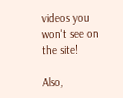videos you won't see on the site!

Also,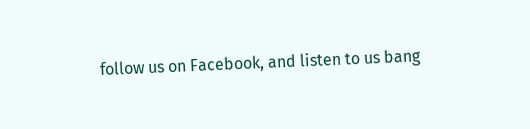follow us on Facebook, and listen to us bang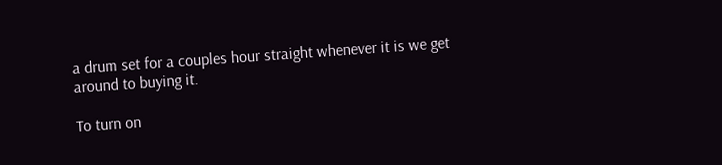a drum set for a couples hour straight whenever it is we get around to buying it.

To turn on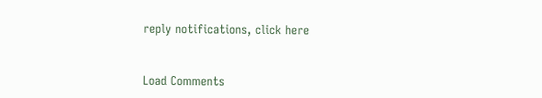reply notifications, click here


Load Comments